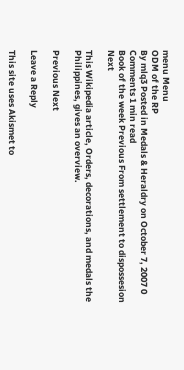menu Menu
ODM of the RP
By mlq3 Posted in Medals & Heraldry on October 7, 2007 0 Comments 1 min read
Book of the week Previous From settlement to dispossesion Next

This Wikipedia article, Orders, decorations, and medals the Philippines, gives an overview.

Previous Next

Leave a Reply

This site uses Akismet to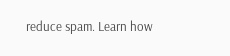reduce spam. Learn how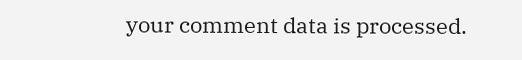your comment data is processed.